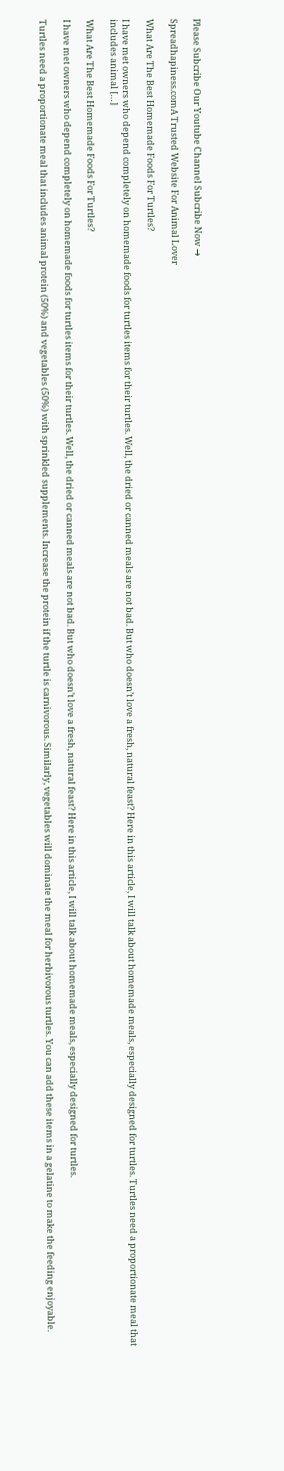Please Subcribe Our Youtube Channel Subcribe Now →

Spreadhapiness.comA Trusted Website For Animal Lover

What Are The Best Homemade Foods For Turtles?

I have met owners who depend completely on homemade foods for turtles items for their turtles. Well, the dried or canned meals are not bad. But who doesn’t love a fresh, natural feast? Here in this article, I will talk about homemade meals, especially designed for turtles. Turtles need a proportionate meal that includes animal […]

What Are The Best Homemade Foods For Turtles?

I have met owners who depend completely on homemade foods for turtles items for their turtles. Well, the dried or canned meals are not bad. But who doesn’t love a fresh, natural feast? Here in this article, I will talk about homemade meals, especially designed for turtles.

Turtles need a proportionate meal that includes animal protein (50%) and vegetables (50%) with sprinkled supplements. Increase the protein if the turtle is carnivorous. Similarly, vegetables will dominate the meal for herbivorous turtles. You can add these items in a gelatine to make the feeding enjoyable.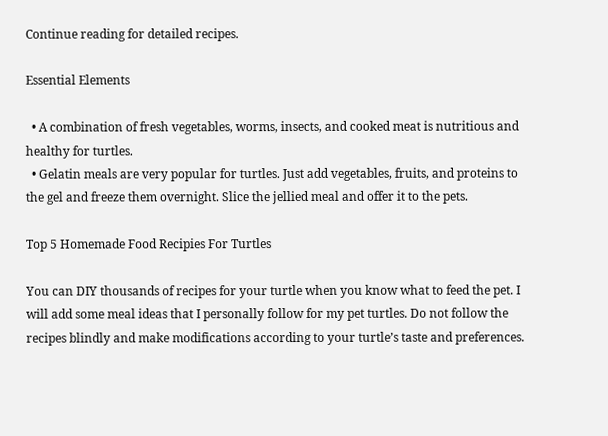Continue reading for detailed recipes.

Essential Elements

  • A combination of fresh vegetables, worms, insects, and cooked meat is nutritious and healthy for turtles.
  • Gelatin meals are very popular for turtles. Just add vegetables, fruits, and proteins to the gel and freeze them overnight. Slice the jellied meal and offer it to the pets.

Top 5 Homemade Food Recipies For Turtles

You can DIY thousands of recipes for your turtle when you know what to feed the pet. I will add some meal ideas that I personally follow for my pet turtles. Do not follow the recipes blindly and make modifications according to your turtle’s taste and preferences.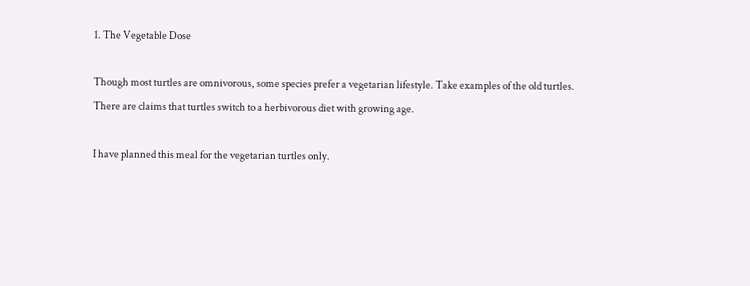1. The Vegetable Dose

Though most turtles are omnivorous, some species prefer a vegetarian lifestyle. Take examples of the old turtles. There are claims that turtles switch to a herbivorous diet with growing age.

I have planned this meal for the vegetarian turtles only.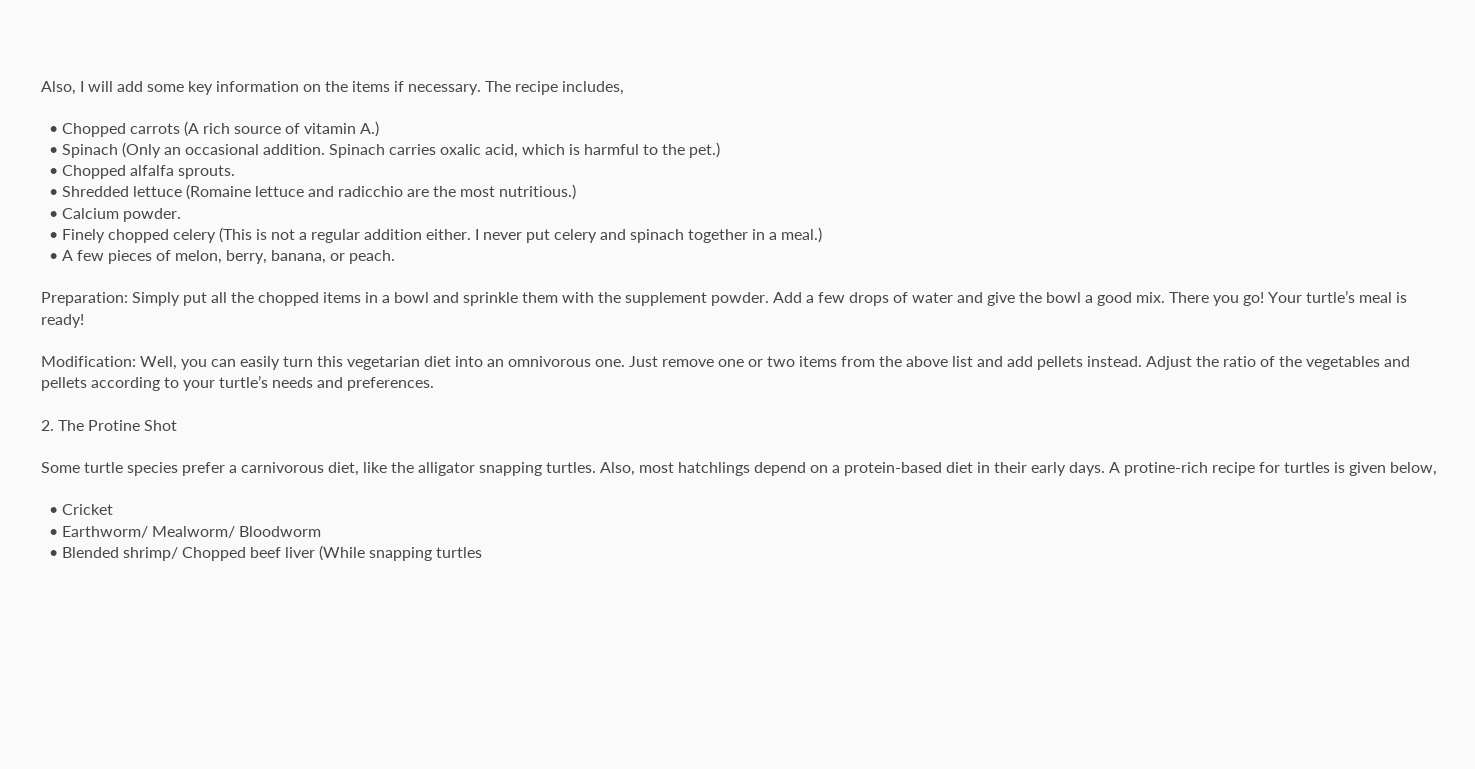Also, I will add some key information on the items if necessary. The recipe includes,

  • Chopped carrots (A rich source of vitamin A.)
  • Spinach (Only an occasional addition. Spinach carries oxalic acid, which is harmful to the pet.)
  • Chopped alfalfa sprouts.
  • Shredded lettuce (Romaine lettuce and radicchio are the most nutritious.)
  • Calcium powder.
  • Finely chopped celery (This is not a regular addition either. I never put celery and spinach together in a meal.)
  • A few pieces of melon, berry, banana, or peach.

Preparation: Simply put all the chopped items in a bowl and sprinkle them with the supplement powder. Add a few drops of water and give the bowl a good mix. There you go! Your turtle’s meal is ready!

Modification: Well, you can easily turn this vegetarian diet into an omnivorous one. Just remove one or two items from the above list and add pellets instead. Adjust the ratio of the vegetables and pellets according to your turtle’s needs and preferences.

2. The Protine Shot

Some turtle species prefer a carnivorous diet, like the alligator snapping turtles. Also, most hatchlings depend on a protein-based diet in their early days. A protine-rich recipe for turtles is given below,

  • Cricket
  • Earthworm/ Mealworm/ Bloodworm
  • Blended shrimp/ Chopped beef liver (While snapping turtles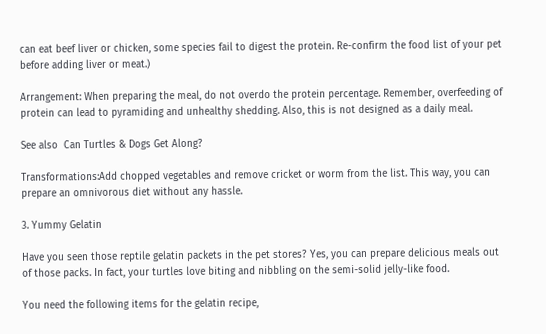can eat beef liver or chicken, some species fail to digest the protein. Re-confirm the food list of your pet before adding liver or meat.)

Arrangement: When preparing the meal, do not overdo the protein percentage. Remember, overfeeding of protein can lead to pyramiding and unhealthy shedding. Also, this is not designed as a daily meal.

See also  Can Turtles & Dogs Get Along?

Transformations:Add chopped vegetables and remove cricket or worm from the list. This way, you can prepare an omnivorous diet without any hassle.

3. Yummy Gelatin

Have you seen those reptile gelatin packets in the pet stores? Yes, you can prepare delicious meals out of those packs. In fact, your turtles love biting and nibbling on the semi-solid jelly-like food.

You need the following items for the gelatin recipe,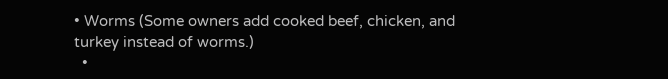• Worms (Some owners add cooked beef, chicken, and turkey instead of worms.)
  •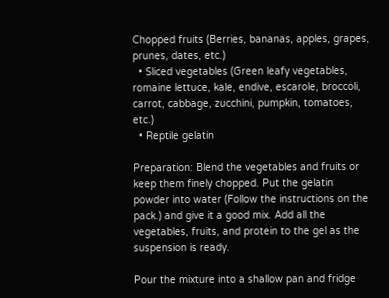Chopped fruits (Berries, bananas, apples, grapes, prunes, dates, etc.)
  • Sliced vegetables (Green leafy vegetables, romaine lettuce, kale, endive, escarole, broccoli, carrot, cabbage, zucchini, pumpkin, tomatoes, etc.)
  • Reptile gelatin

Preparation: Blend the vegetables and fruits or keep them finely chopped. Put the gelatin powder into water (Follow the instructions on the pack.) and give it a good mix. Add all the vegetables, fruits, and protein to the gel as the suspension is ready.

Pour the mixture into a shallow pan and fridge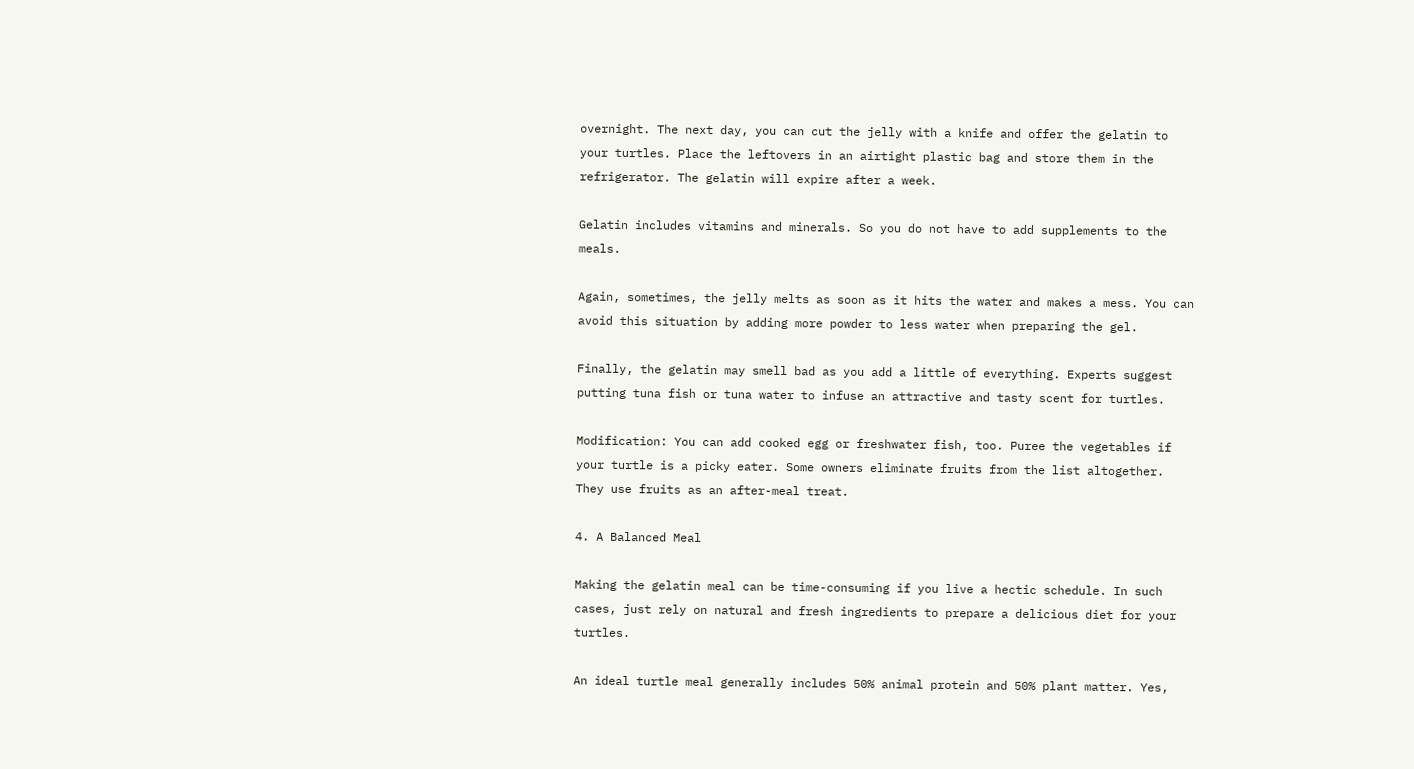overnight. The next day, you can cut the jelly with a knife and offer the gelatin to your turtles. Place the leftovers in an airtight plastic bag and store them in the refrigerator. The gelatin will expire after a week.

Gelatin includes vitamins and minerals. So you do not have to add supplements to the meals.

Again, sometimes, the jelly melts as soon as it hits the water and makes a mess. You can avoid this situation by adding more powder to less water when preparing the gel.

Finally, the gelatin may smell bad as you add a little of everything. Experts suggest putting tuna fish or tuna water to infuse an attractive and tasty scent for turtles.

Modification: You can add cooked egg or freshwater fish, too. Puree the vegetables if your turtle is a picky eater. Some owners eliminate fruits from the list altogether. They use fruits as an after-meal treat.

4. A Balanced Meal

Making the gelatin meal can be time-consuming if you live a hectic schedule. In such cases, just rely on natural and fresh ingredients to prepare a delicious diet for your turtles.

An ideal turtle meal generally includes 50% animal protein and 50% plant matter. Yes,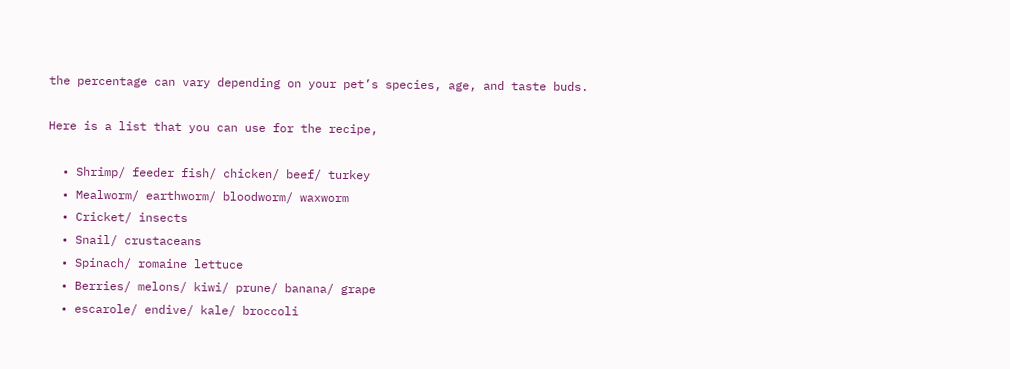the percentage can vary depending on your pet’s species, age, and taste buds.

Here is a list that you can use for the recipe,

  • Shrimp/ feeder fish/ chicken/ beef/ turkey
  • Mealworm/ earthworm/ bloodworm/ waxworm
  • Cricket/ insects
  • Snail/ crustaceans
  • Spinach/ romaine lettuce
  • Berries/ melons/ kiwi/ prune/ banana/ grape
  • escarole/ endive/ kale/ broccoli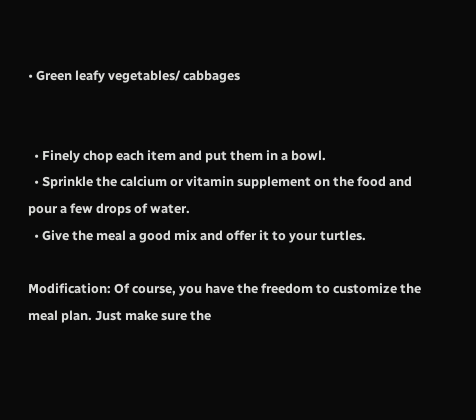• Green leafy vegetables/ cabbages


  • Finely chop each item and put them in a bowl.
  • Sprinkle the calcium or vitamin supplement on the food and pour a few drops of water.
  • Give the meal a good mix and offer it to your turtles.

Modification: Of course, you have the freedom to customize the meal plan. Just make sure the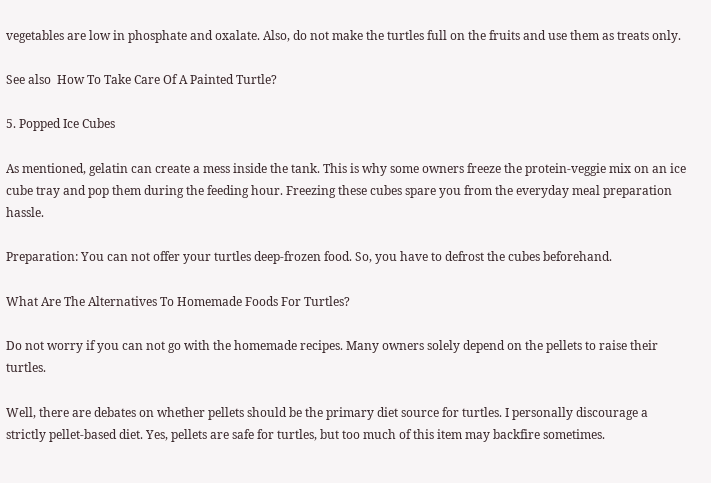vegetables are low in phosphate and oxalate. Also, do not make the turtles full on the fruits and use them as treats only.

See also  How To Take Care Of A Painted Turtle?

5. Popped Ice Cubes

As mentioned, gelatin can create a mess inside the tank. This is why some owners freeze the protein-veggie mix on an ice cube tray and pop them during the feeding hour. Freezing these cubes spare you from the everyday meal preparation hassle.

Preparation: You can not offer your turtles deep-frozen food. So, you have to defrost the cubes beforehand.

What Are The Alternatives To Homemade Foods For Turtles?

Do not worry if you can not go with the homemade recipes. Many owners solely depend on the pellets to raise their turtles.

Well, there are debates on whether pellets should be the primary diet source for turtles. I personally discourage a strictly pellet-based diet. Yes, pellets are safe for turtles, but too much of this item may backfire sometimes.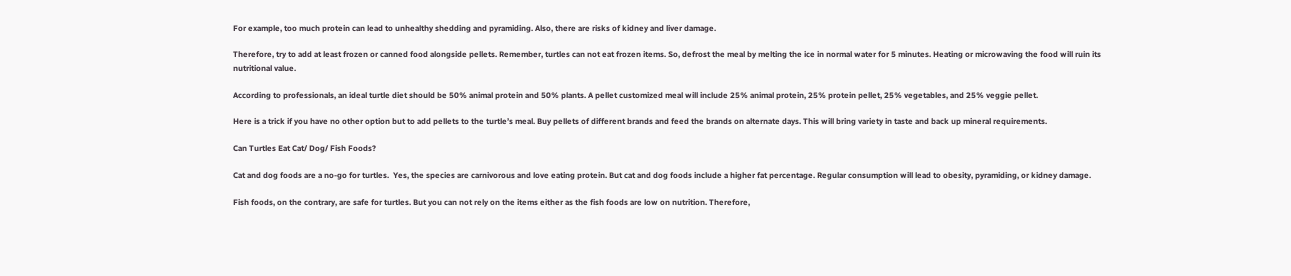For example, too much protein can lead to unhealthy shedding and pyramiding. Also, there are risks of kidney and liver damage.

Therefore, try to add at least frozen or canned food alongside pellets. Remember, turtles can not eat frozen items. So, defrost the meal by melting the ice in normal water for 5 minutes. Heating or microwaving the food will ruin its nutritional value.

According to professionals, an ideal turtle diet should be 50% animal protein and 50% plants. A pellet customized meal will include 25% animal protein, 25% protein pellet, 25% vegetables, and 25% veggie pellet.

Here is a trick if you have no other option but to add pellets to the turtle’s meal. Buy pellets of different brands and feed the brands on alternate days. This will bring variety in taste and back up mineral requirements.

Can Turtles Eat Cat/ Dog/ Fish Foods?

Cat and dog foods are a no-go for turtles.  Yes, the species are carnivorous and love eating protein. But cat and dog foods include a higher fat percentage. Regular consumption will lead to obesity, pyramiding, or kidney damage.

Fish foods, on the contrary, are safe for turtles. But you can not rely on the items either as the fish foods are low on nutrition. Therefore,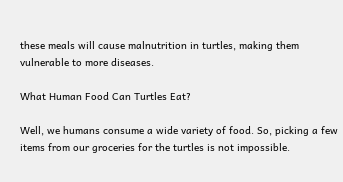these meals will cause malnutrition in turtles, making them vulnerable to more diseases.

What Human Food Can Turtles Eat?

Well, we humans consume a wide variety of food. So, picking a few items from our groceries for the turtles is not impossible.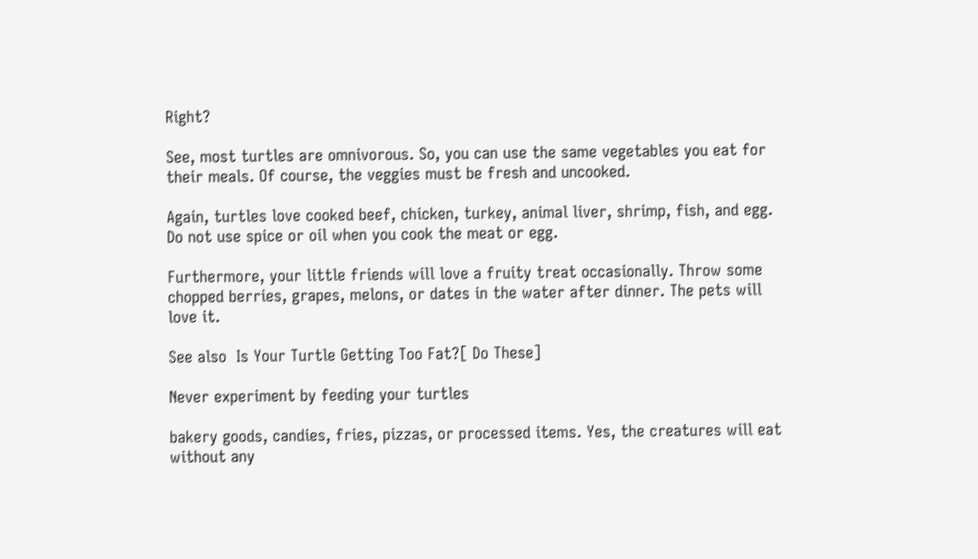Right?

See, most turtles are omnivorous. So, you can use the same vegetables you eat for their meals. Of course, the veggies must be fresh and uncooked.

Again, turtles love cooked beef, chicken, turkey, animal liver, shrimp, fish, and egg. Do not use spice or oil when you cook the meat or egg.

Furthermore, your little friends will love a fruity treat occasionally. Throw some chopped berries, grapes, melons, or dates in the water after dinner. The pets will love it.

See also  Is Your Turtle Getting Too Fat?[ Do These]

Never experiment by feeding your turtles

bakery goods, candies, fries, pizzas, or processed items. Yes, the creatures will eat without any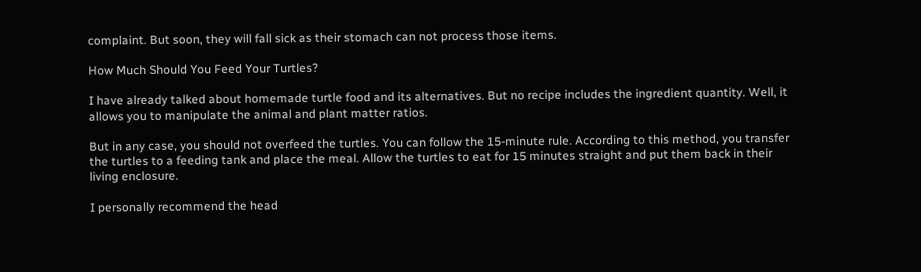complaint. But soon, they will fall sick as their stomach can not process those items.

How Much Should You Feed Your Turtles?

I have already talked about homemade turtle food and its alternatives. But no recipe includes the ingredient quantity. Well, it allows you to manipulate the animal and plant matter ratios.

But in any case, you should not overfeed the turtles. You can follow the 15-minute rule. According to this method, you transfer the turtles to a feeding tank and place the meal. Allow the turtles to eat for 15 minutes straight and put them back in their living enclosure.

I personally recommend the head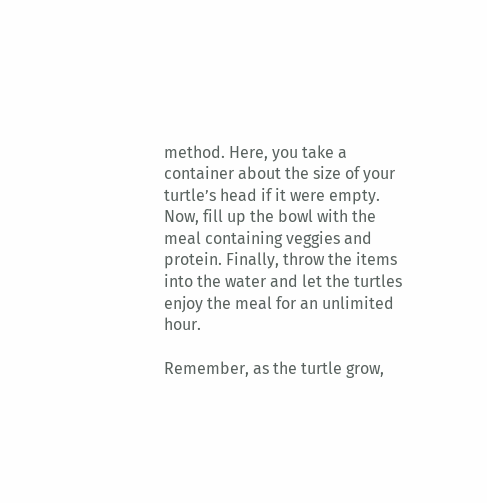method. Here, you take a container about the size of your turtle’s head if it were empty. Now, fill up the bowl with the meal containing veggies and protein. Finally, throw the items into the water and let the turtles enjoy the meal for an unlimited hour.

Remember, as the turtle grow,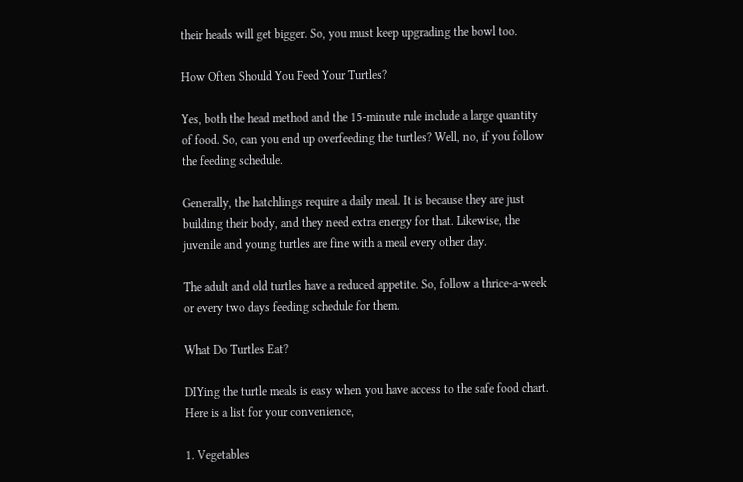their heads will get bigger. So, you must keep upgrading the bowl too.

How Often Should You Feed Your Turtles?

Yes, both the head method and the 15-minute rule include a large quantity of food. So, can you end up overfeeding the turtles? Well, no, if you follow the feeding schedule.

Generally, the hatchlings require a daily meal. It is because they are just building their body, and they need extra energy for that. Likewise, the juvenile and young turtles are fine with a meal every other day.

The adult and old turtles have a reduced appetite. So, follow a thrice-a-week or every two days feeding schedule for them.

What Do Turtles Eat?

DIYing the turtle meals is easy when you have access to the safe food chart. Here is a list for your convenience,

1. Vegetables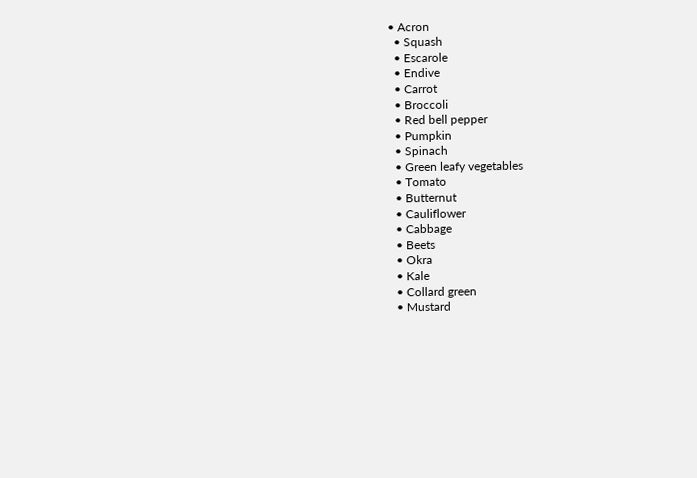• Acron
  • Squash
  • Escarole
  • Endive
  • Carrot
  • Broccoli
  • Red bell pepper
  • Pumpkin
  • Spinach
  • Green leafy vegetables
  • Tomato
  • Butternut
  • Cauliflower
  • Cabbage
  • Beets
  • Okra
  • Kale
  • Collard green
  • Mustard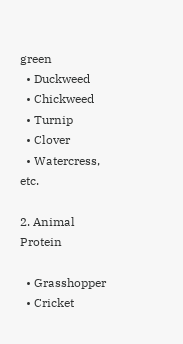green
  • Duckweed
  • Chickweed
  • Turnip
  • Clover
  • Watercress, etc.

2. Animal Protein

  • Grasshopper
  • Cricket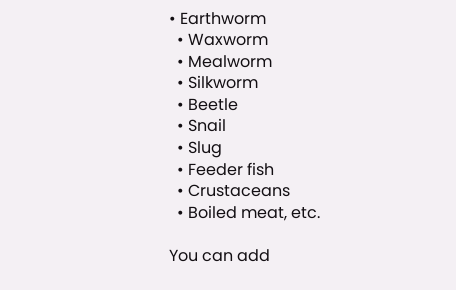• Earthworm
  • Waxworm
  • Mealworm
  • Silkworm
  • Beetle
  • Snail
  • Slug
  • Feeder fish
  • Crustaceans
  • Boiled meat, etc.

You can add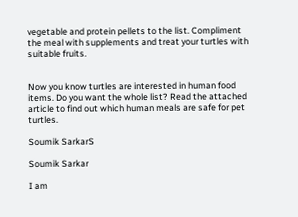vegetable and protein pellets to the list. Compliment the meal with supplements and treat your turtles with suitable fruits.


Now you know turtles are interested in human food items. Do you want the whole list? Read the attached article to find out which human meals are safe for pet turtles.

Soumik SarkarS

Soumik Sarkar

I am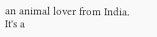an animal lover from India. It's a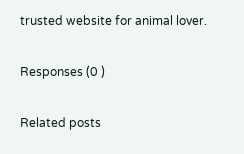trusted website for animal lover.

Responses (0 )

Related posts